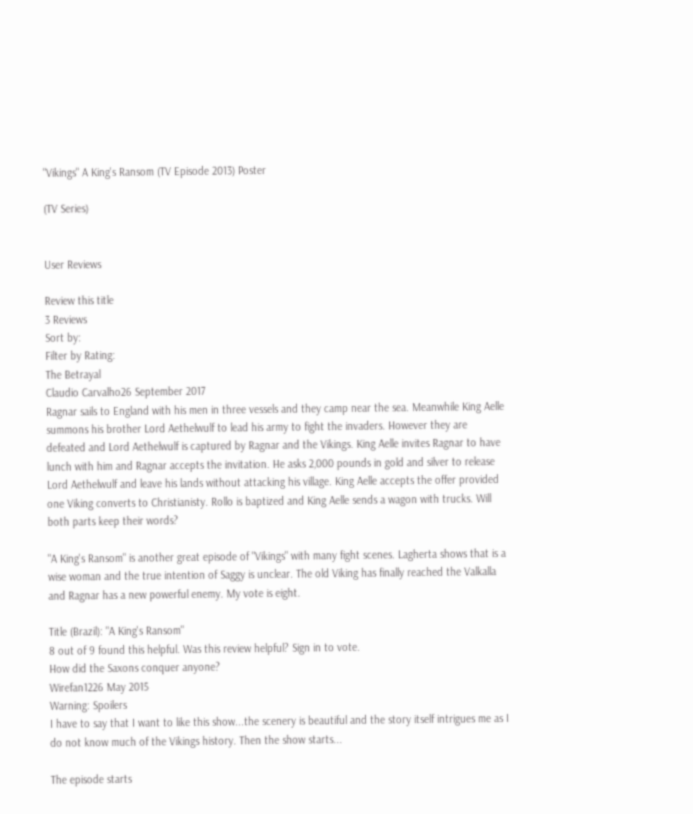"Vikings" A King's Ransom (TV Episode 2013) Poster

(TV Series)


User Reviews

Review this title
3 Reviews
Sort by:
Filter by Rating:
The Betrayal
Claudio Carvalho26 September 2017
Ragnar sails to England with his men in three vessels and they camp near the sea. Meanwhile King Aelle summons his brother Lord Aethelwulf to lead his army to fight the invaders. However they are defeated and Lord Aethelwulf is captured by Ragnar and the Vikings. King Aelle invites Ragnar to have lunch with him and Ragnar accepts the invitation. He asks 2,000 pounds in gold and silver to release Lord Aethelwulf and leave his lands without attacking his village. King Aelle accepts the offer provided one Viking converts to Christianisty. Rollo is baptized and King Aelle sends a wagon with trucks. Will both parts keep their words?

"A King's Ransom" is another great episode of "Vikings" with many fight scenes. Lagherta shows that is a wise woman and the true intention of Saggy is unclear. The old Viking has finally reached the Valkalla and Ragnar has a new powerful enemy. My vote is eight.

Title (Brazil): "A King's Ransom"
8 out of 9 found this helpful. Was this review helpful? Sign in to vote.
How did the Saxons conquer anyone?
Wirefan1226 May 2015
Warning: Spoilers
I have to say that I want to like this show...the scenery is beautiful and the story itself intrigues me as I do not know much of the Vikings history. Then the show starts...

The episode starts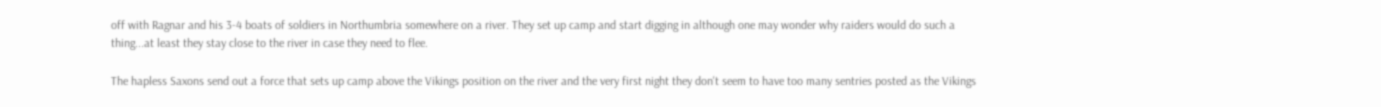off with Ragnar and his 3-4 boats of soldiers in Northumbria somewhere on a river. They set up camp and start digging in although one may wonder why raiders would do such a thing...at least they stay close to the river in case they need to flee.

The hapless Saxons send out a force that sets up camp above the Vikings position on the river and the very first night they don't seem to have too many sentries posted as the Vikings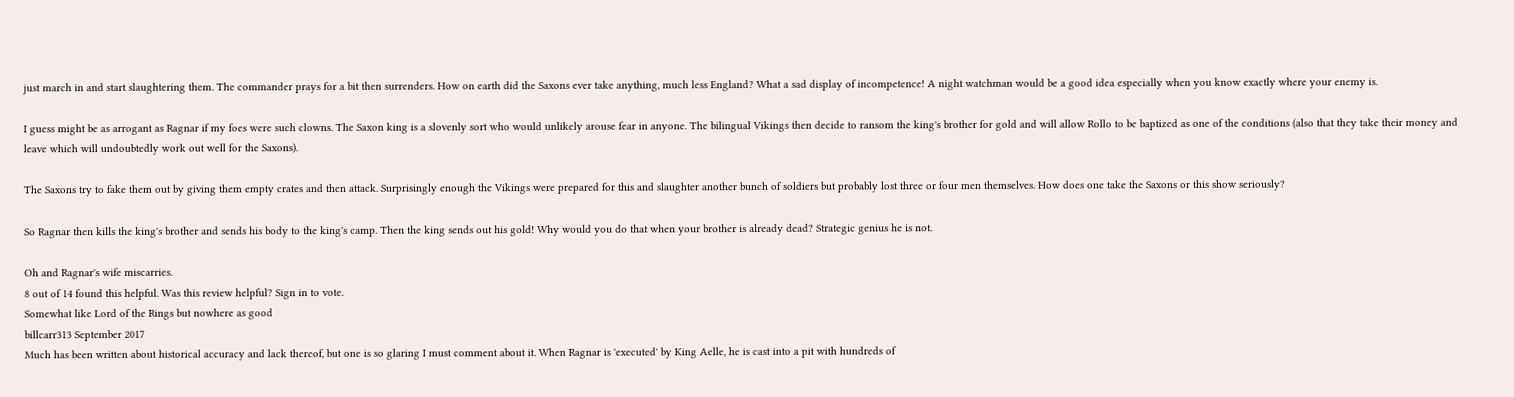just march in and start slaughtering them. The commander prays for a bit then surrenders. How on earth did the Saxons ever take anything, much less England? What a sad display of incompetence! A night watchman would be a good idea especially when you know exactly where your enemy is.

I guess might be as arrogant as Ragnar if my foes were such clowns. The Saxon king is a slovenly sort who would unlikely arouse fear in anyone. The bilingual Vikings then decide to ransom the king's brother for gold and will allow Rollo to be baptized as one of the conditions (also that they take their money and leave which will undoubtedly work out well for the Saxons).

The Saxons try to fake them out by giving them empty crates and then attack. Surprisingly enough the Vikings were prepared for this and slaughter another bunch of soldiers but probably lost three or four men themselves. How does one take the Saxons or this show seriously?

So Ragnar then kills the king's brother and sends his body to the king's camp. Then the king sends out his gold! Why would you do that when your brother is already dead? Strategic genius he is not.

Oh and Ragnar's wife miscarries.
8 out of 14 found this helpful. Was this review helpful? Sign in to vote.
Somewhat like Lord of the Rings but nowhere as good
billcarr313 September 2017
Much has been written about historical accuracy and lack thereof, but one is so glaring I must comment about it. When Ragnar is 'executed' by King Aelle, he is cast into a pit with hundreds of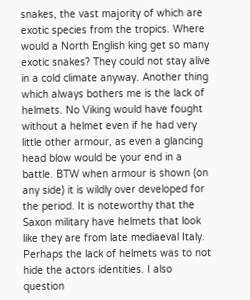snakes, the vast majority of which are exotic species from the tropics. Where would a North English king get so many exotic snakes? They could not stay alive in a cold climate anyway. Another thing which always bothers me is the lack of helmets. No Viking would have fought without a helmet even if he had very little other armour, as even a glancing head blow would be your end in a battle. BTW when armour is shown (on any side) it is wildly over developed for the period. It is noteworthy that the Saxon military have helmets that look like they are from late mediaeval Italy. Perhaps the lack of helmets was to not hide the actors identities. I also question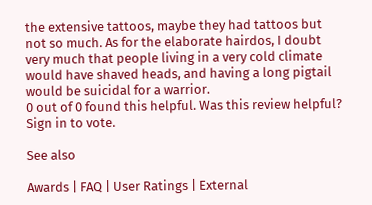the extensive tattoos, maybe they had tattoos but not so much. As for the elaborate hairdos, I doubt very much that people living in a very cold climate would have shaved heads, and having a long pigtail would be suicidal for a warrior.
0 out of 0 found this helpful. Was this review helpful? Sign in to vote.

See also

Awards | FAQ | User Ratings | External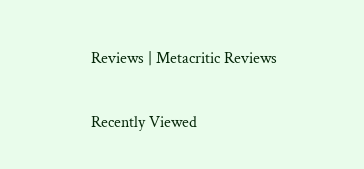Reviews | Metacritic Reviews

Recently Viewed